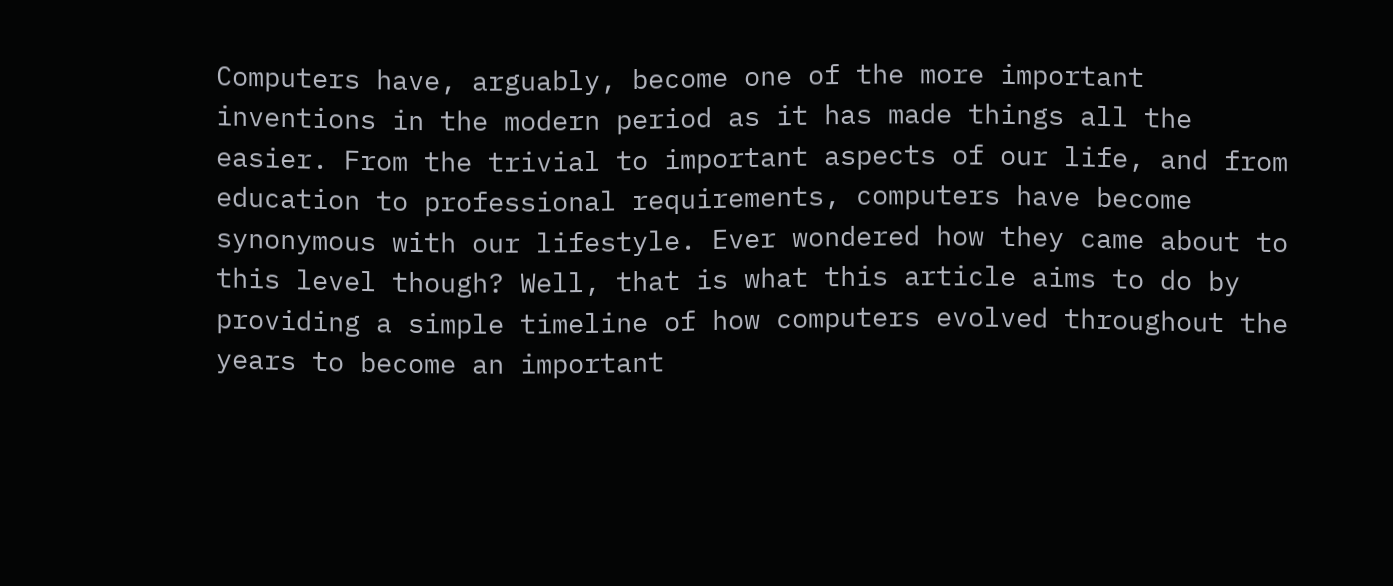Computers have, arguably, become one of the more important inventions in the modern period as it has made things all the easier. From the trivial to important aspects of our life, and from education to professional requirements, computers have become synonymous with our lifestyle. Ever wondered how they came about to this level though? Well, that is what this article aims to do by providing a simple timeline of how computers evolved throughout the years to become an important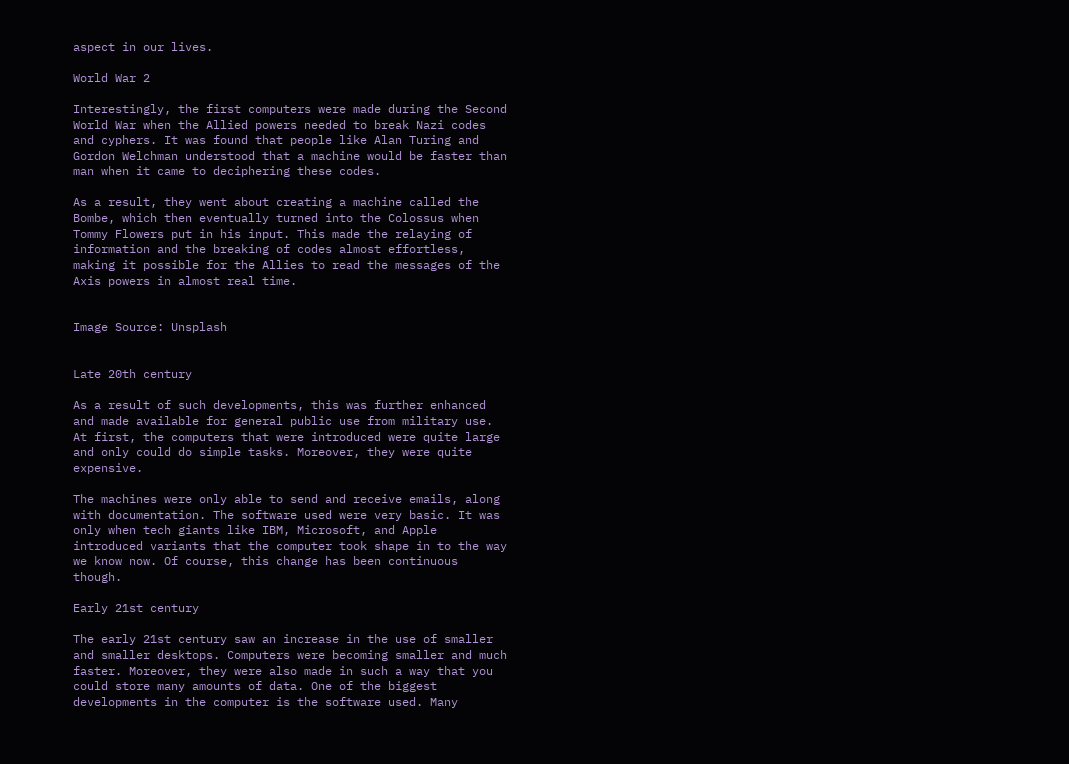aspect in our lives.

World War 2

Interestingly, the first computers were made during the Second World War when the Allied powers needed to break Nazi codes and cyphers. It was found that people like Alan Turing and Gordon Welchman understood that a machine would be faster than man when it came to deciphering these codes.

As a result, they went about creating a machine called the Bombe, which then eventually turned into the Colossus when Tommy Flowers put in his input. This made the relaying of information and the breaking of codes almost effortless, making it possible for the Allies to read the messages of the Axis powers in almost real time.


Image Source: Unsplash


Late 20th century

As a result of such developments, this was further enhanced and made available for general public use from military use. At first, the computers that were introduced were quite large and only could do simple tasks. Moreover, they were quite expensive.

The machines were only able to send and receive emails, along with documentation. The software used were very basic. It was only when tech giants like IBM, Microsoft, and Apple introduced variants that the computer took shape in to the way we know now. Of course, this change has been continuous though.

Early 21st century

The early 21st century saw an increase in the use of smaller and smaller desktops. Computers were becoming smaller and much faster. Moreover, they were also made in such a way that you could store many amounts of data. One of the biggest developments in the computer is the software used. Many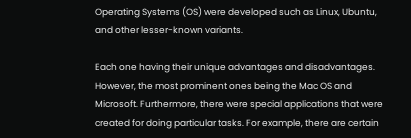Operating Systems (OS) were developed such as Linux, Ubuntu, and other lesser-known variants.

Each one having their unique advantages and disadvantages. However, the most prominent ones being the Mac OS and Microsoft. Furthermore, there were special applications that were created for doing particular tasks. For example, there are certain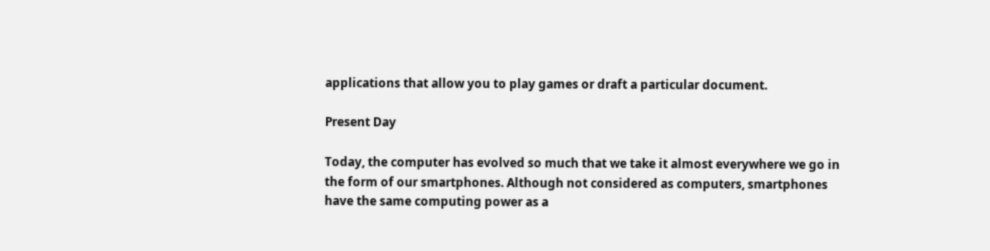applications that allow you to play games or draft a particular document.

Present Day

Today, the computer has evolved so much that we take it almost everywhere we go in the form of our smartphones. Although not considered as computers, smartphones have the same computing power as a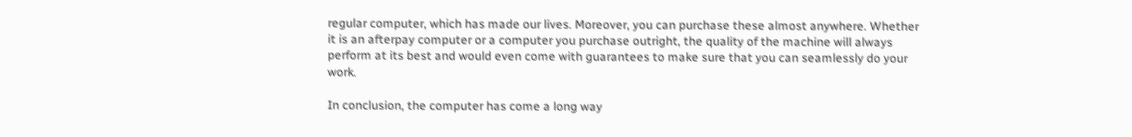regular computer, which has made our lives. Moreover, you can purchase these almost anywhere. Whether it is an afterpay computer or a computer you purchase outright, the quality of the machine will always perform at its best and would even come with guarantees to make sure that you can seamlessly do your work.

In conclusion, the computer has come a long way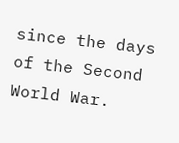since the days of the Second World War.